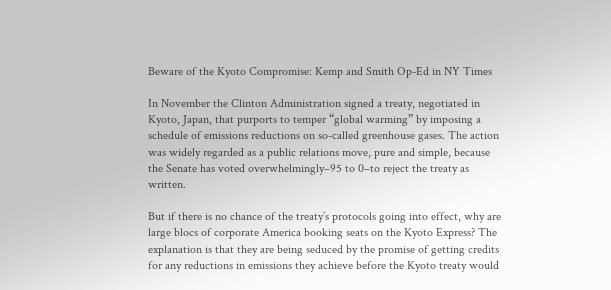Beware of the Kyoto Compromise: Kemp and Smith Op-Ed in NY Times

In November the Clinton Administration signed a treaty, negotiated in Kyoto, Japan, that purports to temper “global warming” by imposing a schedule of emissions reductions on so-called greenhouse gases. The action was widely regarded as a public relations move, pure and simple, because the Senate has voted overwhelmingly–95 to 0–to reject the treaty as written.

But if there is no chance of the treaty’s protocols going into effect, why are large blocs of corporate America booking seats on the Kyoto Express? The explanation is that they are being seduced by the promise of getting credits for any reductions in emissions they achieve before the Kyoto treaty would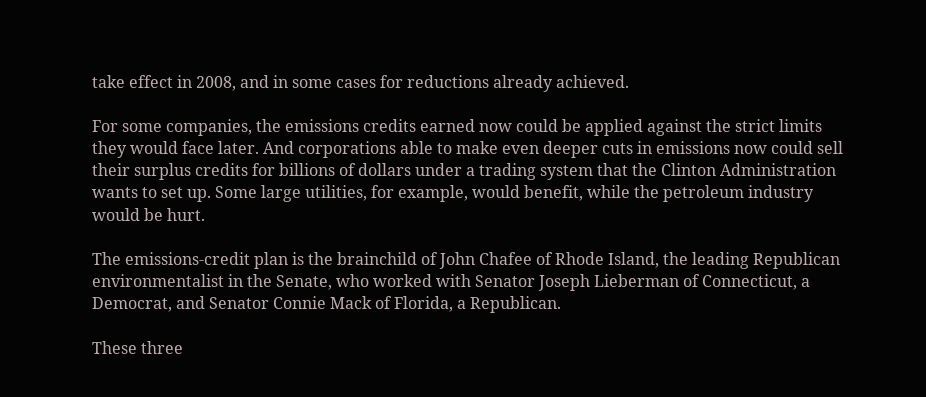take effect in 2008, and in some cases for reductions already achieved.

For some companies, the emissions credits earned now could be applied against the strict limits they would face later. And corporations able to make even deeper cuts in emissions now could sell their surplus credits for billions of dollars under a trading system that the Clinton Administration wants to set up. Some large utilities, for example, would benefit, while the petroleum industry would be hurt.

The emissions-credit plan is the brainchild of John Chafee of Rhode Island, the leading Republican environmentalist in the Senate, who worked with Senator Joseph Lieberman of Connecticut, a Democrat, and Senator Connie Mack of Florida, a Republican.

These three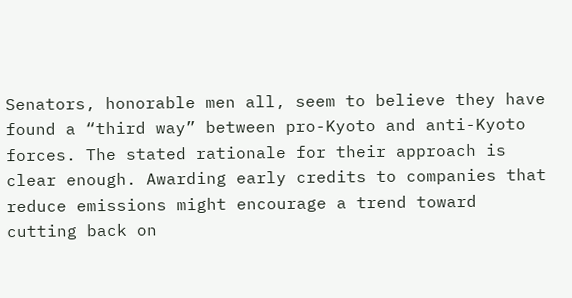Senators, honorable men all, seem to believe they have found a “third way” between pro-Kyoto and anti-Kyoto forces. The stated rationale for their approach is clear enough. Awarding early credits to companies that reduce emissions might encourage a trend toward cutting back on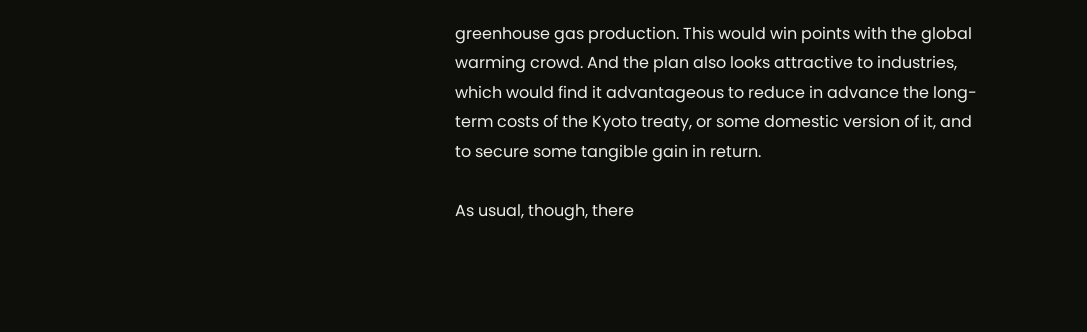greenhouse gas production. This would win points with the global warming crowd. And the plan also looks attractive to industries, which would find it advantageous to reduce in advance the long-term costs of the Kyoto treaty, or some domestic version of it, and to secure some tangible gain in return.

As usual, though, there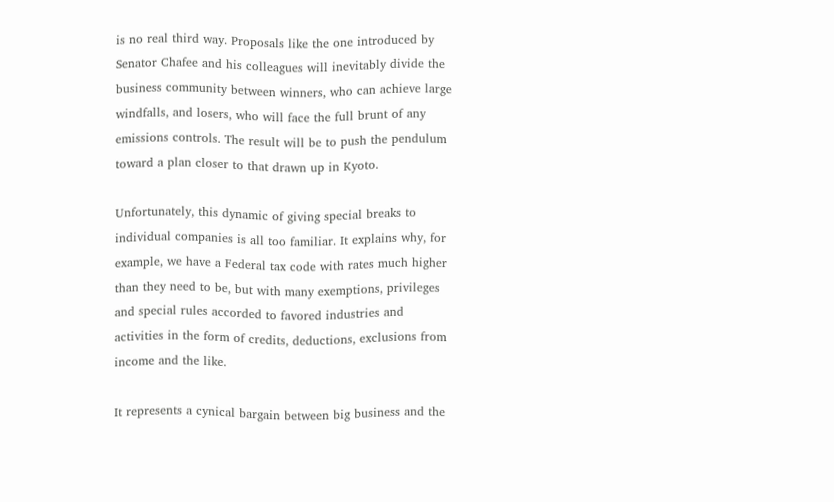is no real third way. Proposals like the one introduced by Senator Chafee and his colleagues will inevitably divide the business community between winners, who can achieve large windfalls, and losers, who will face the full brunt of any emissions controls. The result will be to push the pendulum toward a plan closer to that drawn up in Kyoto.

Unfortunately, this dynamic of giving special breaks to individual companies is all too familiar. It explains why, for example, we have a Federal tax code with rates much higher than they need to be, but with many exemptions, privileges and special rules accorded to favored industries and activities in the form of credits, deductions, exclusions from income and the like.

It represents a cynical bargain between big business and the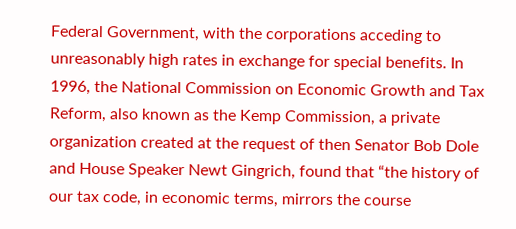Federal Government, with the corporations acceding to unreasonably high rates in exchange for special benefits. In 1996, the National Commission on Economic Growth and Tax Reform, also known as the Kemp Commission, a private organization created at the request of then Senator Bob Dole and House Speaker Newt Gingrich, found that “the history of our tax code, in economic terms, mirrors the course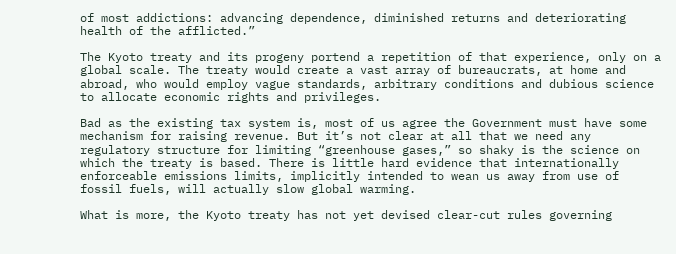of most addictions: advancing dependence, diminished returns and deteriorating health of the afflicted.”

The Kyoto treaty and its progeny portend a repetition of that experience, only on a global scale. The treaty would create a vast array of bureaucrats, at home and abroad, who would employ vague standards, arbitrary conditions and dubious science to allocate economic rights and privileges.

Bad as the existing tax system is, most of us agree the Government must have some mechanism for raising revenue. But it’s not clear at all that we need any regulatory structure for limiting “greenhouse gases,” so shaky is the science on which the treaty is based. There is little hard evidence that internationally enforceable emissions limits, implicitly intended to wean us away from use of fossil fuels, will actually slow global warming.

What is more, the Kyoto treaty has not yet devised clear-cut rules governing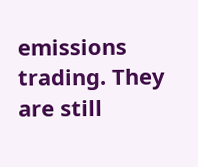emissions trading. They are still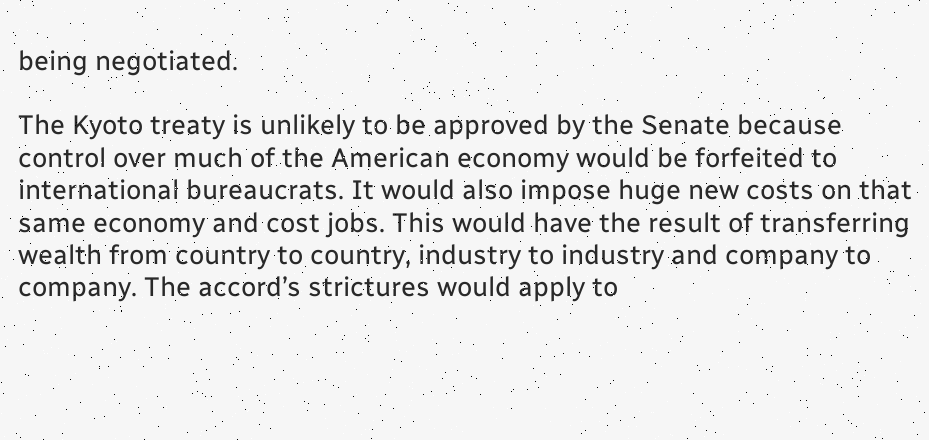being negotiated.

The Kyoto treaty is unlikely to be approved by the Senate because control over much of the American economy would be forfeited to international bureaucrats. It would also impose huge new costs on that same economy and cost jobs. This would have the result of transferring wealth from country to country, industry to industry and company to company. The accord’s strictures would apply to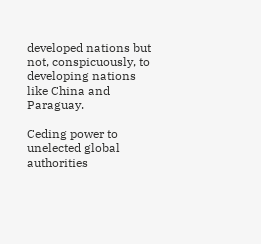developed nations but not, conspicuously, to developing nations like China and Paraguay.

Ceding power to unelected global authorities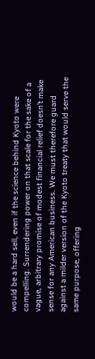would be a hard sell, even if the science behind Kyoto were compelling. Surrendering power on that scale for the sake of a vague, arbitrary promise of modest financial relief doesn’t make sense for any American business. We must therefore guard against a milder version of the Kyoto treaty that would serve the same purpose, offering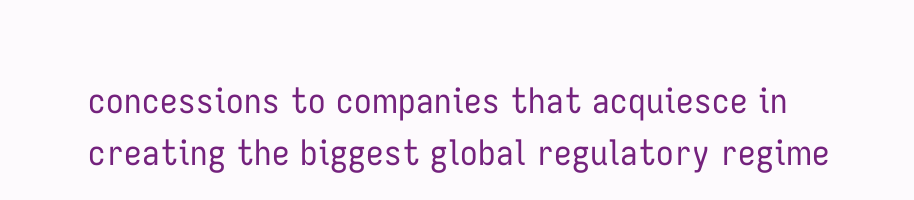concessions to companies that acquiesce in creating the biggest global regulatory regime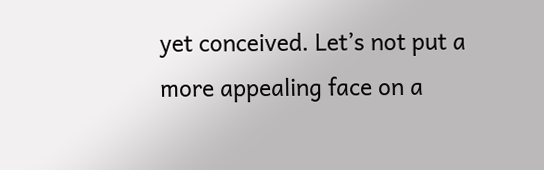yet conceived. Let’s not put a more appealing face on a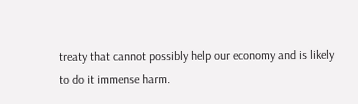treaty that cannot possibly help our economy and is likely to do it immense harm.